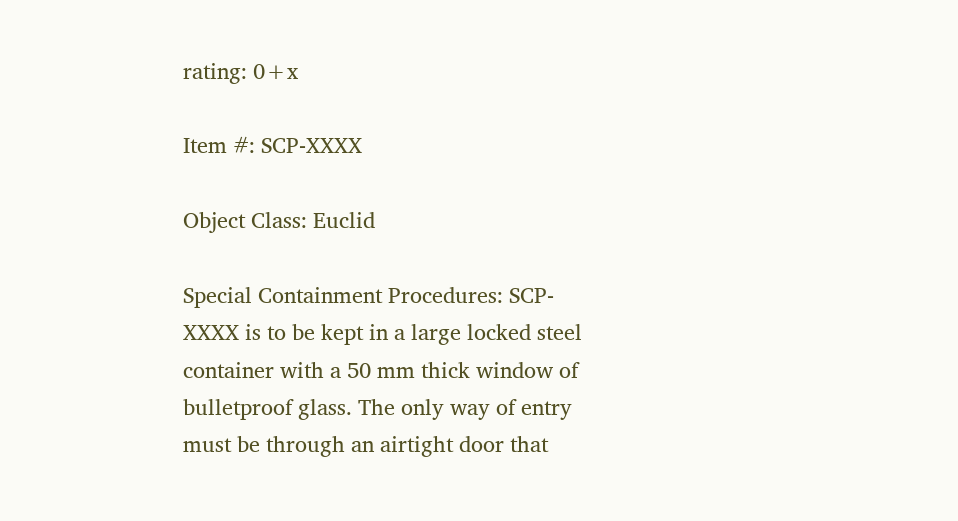rating: 0+x

Item #: SCP-XXXX

Object Class: Euclid

Special Containment Procedures: SCP-XXXX is to be kept in a large locked steel container with a 50 mm thick window of bulletproof glass. The only way of entry must be through an airtight door that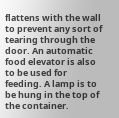flattens with the wall to prevent any sort of tearing through the door. An automatic food elevator is also to be used for feeding. A lamp is to be hung in the top of the container.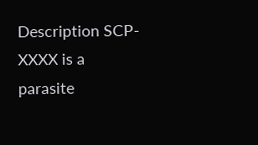Description SCP-XXXX is a parasite